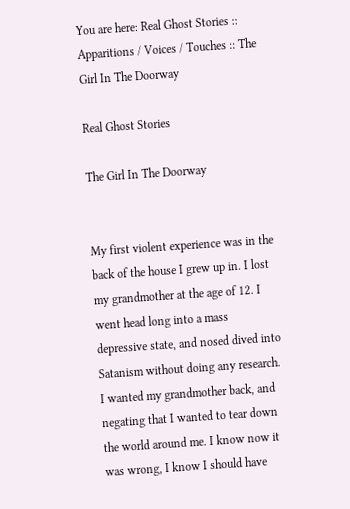You are here: Real Ghost Stories :: Apparitions / Voices / Touches :: The Girl In The Doorway

Real Ghost Stories

The Girl In The Doorway


My first violent experience was in the back of the house I grew up in. I lost my grandmother at the age of 12. I went head long into a mass depressive state, and nosed dived into Satanism without doing any research. I wanted my grandmother back, and negating that I wanted to tear down the world around me. I know now it was wrong, I know I should have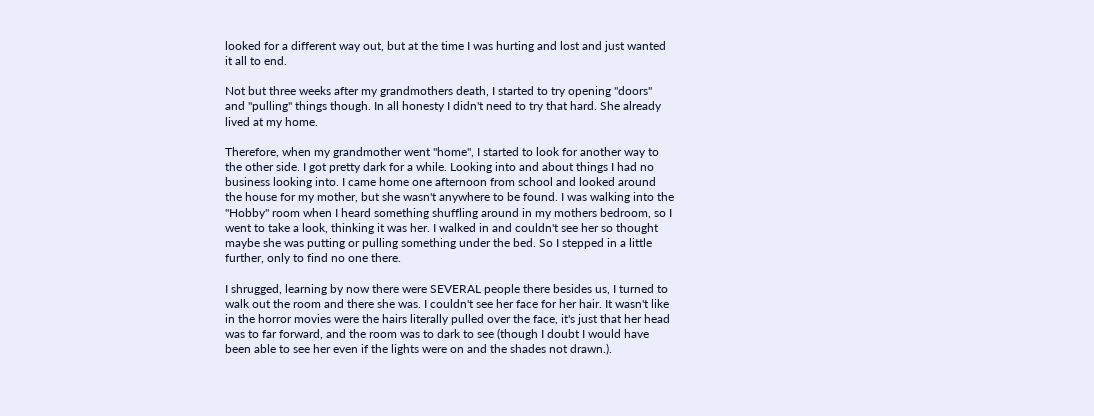looked for a different way out, but at the time I was hurting and lost and just wanted it all to end.

Not but three weeks after my grandmothers death, I started to try opening "doors" and "pulling" things though. In all honesty I didn't need to try that hard. She already lived at my home.

Therefore, when my grandmother went "home", I started to look for another way to the other side. I got pretty dark for a while. Looking into and about things I had no business looking into. I came home one afternoon from school and looked around the house for my mother, but she wasn't anywhere to be found. I was walking into the "Hobby" room when I heard something shuffling around in my mothers bedroom, so I went to take a look, thinking it was her. I walked in and couldn't see her so thought maybe she was putting or pulling something under the bed. So I stepped in a little further, only to find no one there.

I shrugged, learning by now there were SEVERAL people there besides us, I turned to walk out the room and there she was. I couldn't see her face for her hair. It wasn't like in the horror movies were the hairs literally pulled over the face, it's just that her head was to far forward, and the room was to dark to see (though I doubt I would have been able to see her even if the lights were on and the shades not drawn.).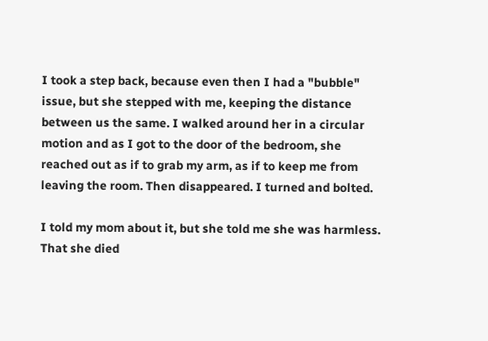I took a step back, because even then I had a "bubble" issue, but she stepped with me, keeping the distance between us the same. I walked around her in a circular motion and as I got to the door of the bedroom, she reached out as if to grab my arm, as if to keep me from leaving the room. Then disappeared. I turned and bolted.

I told my mom about it, but she told me she was harmless. That she died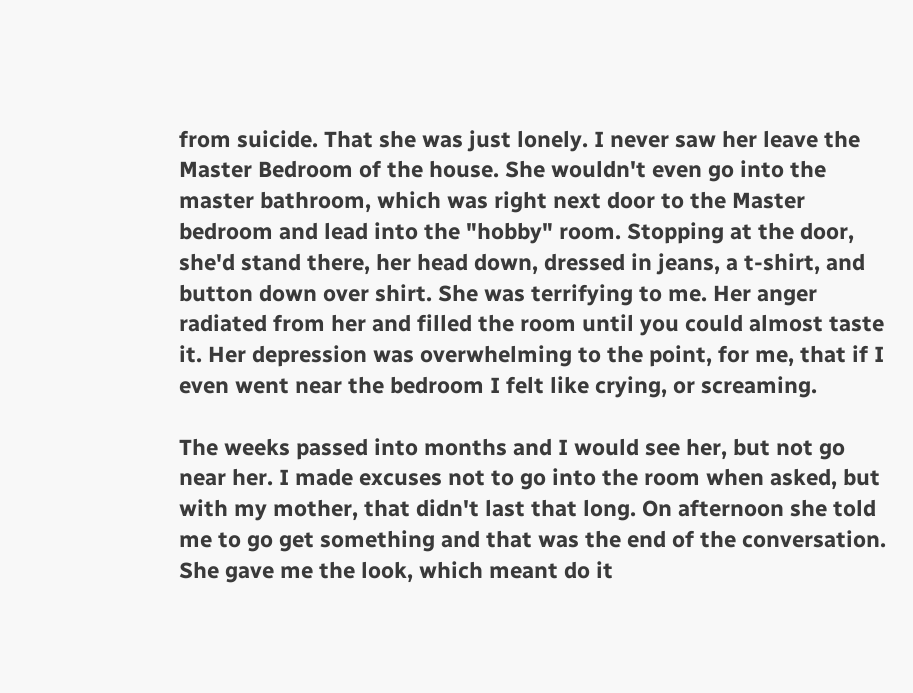from suicide. That she was just lonely. I never saw her leave the Master Bedroom of the house. She wouldn't even go into the master bathroom, which was right next door to the Master bedroom and lead into the "hobby" room. Stopping at the door, she'd stand there, her head down, dressed in jeans, a t-shirt, and button down over shirt. She was terrifying to me. Her anger radiated from her and filled the room until you could almost taste it. Her depression was overwhelming to the point, for me, that if I even went near the bedroom I felt like crying, or screaming.

The weeks passed into months and I would see her, but not go near her. I made excuses not to go into the room when asked, but with my mother, that didn't last that long. On afternoon she told me to go get something and that was the end of the conversation. She gave me the look, which meant do it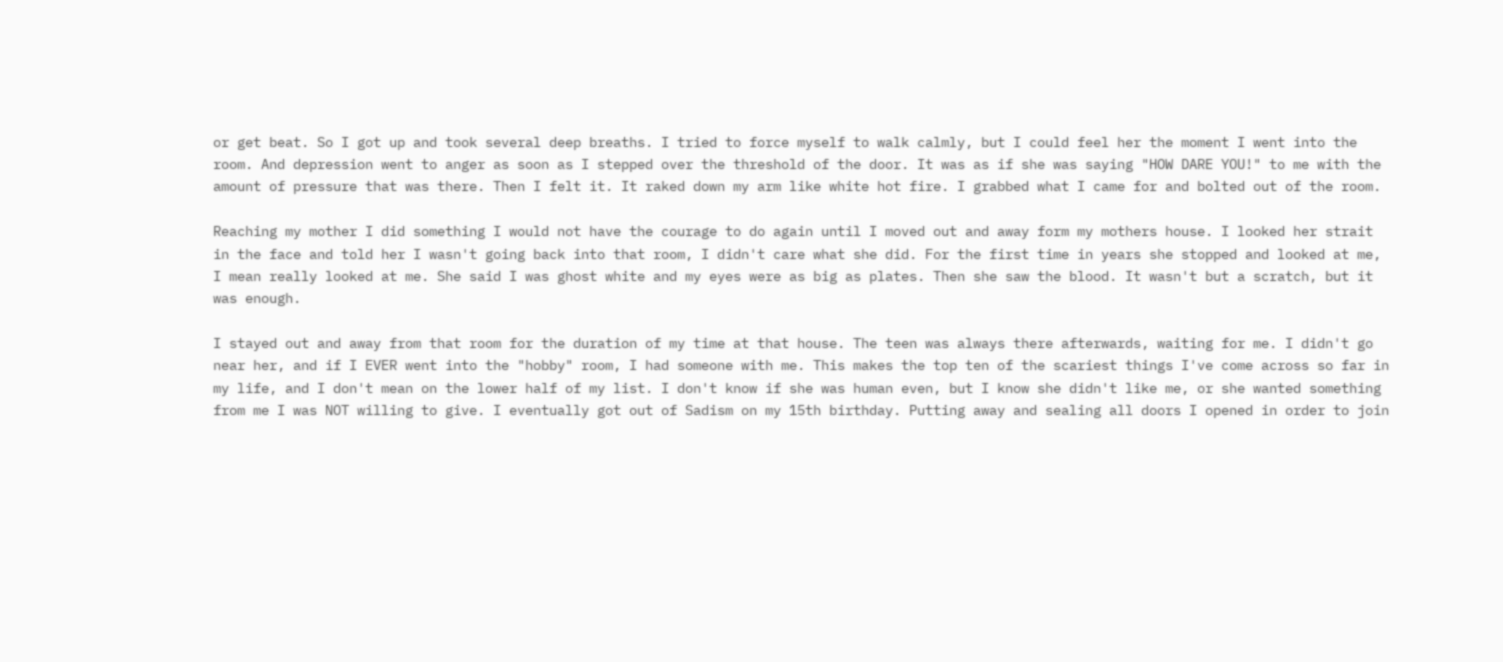or get beat. So I got up and took several deep breaths. I tried to force myself to walk calmly, but I could feel her the moment I went into the room. And depression went to anger as soon as I stepped over the threshold of the door. It was as if she was saying "HOW DARE YOU!" to me with the amount of pressure that was there. Then I felt it. It raked down my arm like white hot fire. I grabbed what I came for and bolted out of the room.

Reaching my mother I did something I would not have the courage to do again until I moved out and away form my mothers house. I looked her strait in the face and told her I wasn't going back into that room, I didn't care what she did. For the first time in years she stopped and looked at me, I mean really looked at me. She said I was ghost white and my eyes were as big as plates. Then she saw the blood. It wasn't but a scratch, but it was enough.

I stayed out and away from that room for the duration of my time at that house. The teen was always there afterwards, waiting for me. I didn't go near her, and if I EVER went into the "hobby" room, I had someone with me. This makes the top ten of the scariest things I've come across so far in my life, and I don't mean on the lower half of my list. I don't know if she was human even, but I know she didn't like me, or she wanted something from me I was NOT willing to give. I eventually got out of Sadism on my 15th birthday. Putting away and sealing all doors I opened in order to join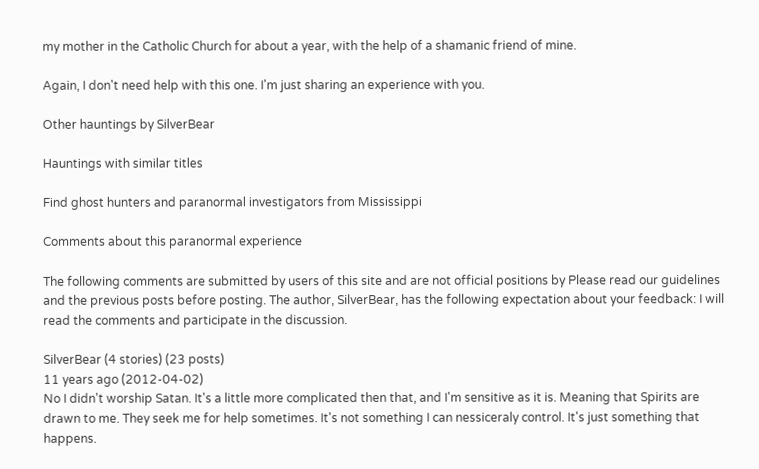my mother in the Catholic Church for about a year, with the help of a shamanic friend of mine.

Again, I don't need help with this one. I'm just sharing an experience with you.

Other hauntings by SilverBear

Hauntings with similar titles

Find ghost hunters and paranormal investigators from Mississippi

Comments about this paranormal experience

The following comments are submitted by users of this site and are not official positions by Please read our guidelines and the previous posts before posting. The author, SilverBear, has the following expectation about your feedback: I will read the comments and participate in the discussion.

SilverBear (4 stories) (23 posts)
11 years ago (2012-04-02)
No I didn't worship Satan. It's a little more complicated then that, and I'm sensitive as it is. Meaning that Spirits are drawn to me. They seek me for help sometimes. It's not something I can nessiceraly control. It's just something that happens.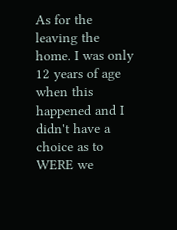As for the leaving the home. I was only 12 years of age when this happened and I didn't have a choice as to WERE we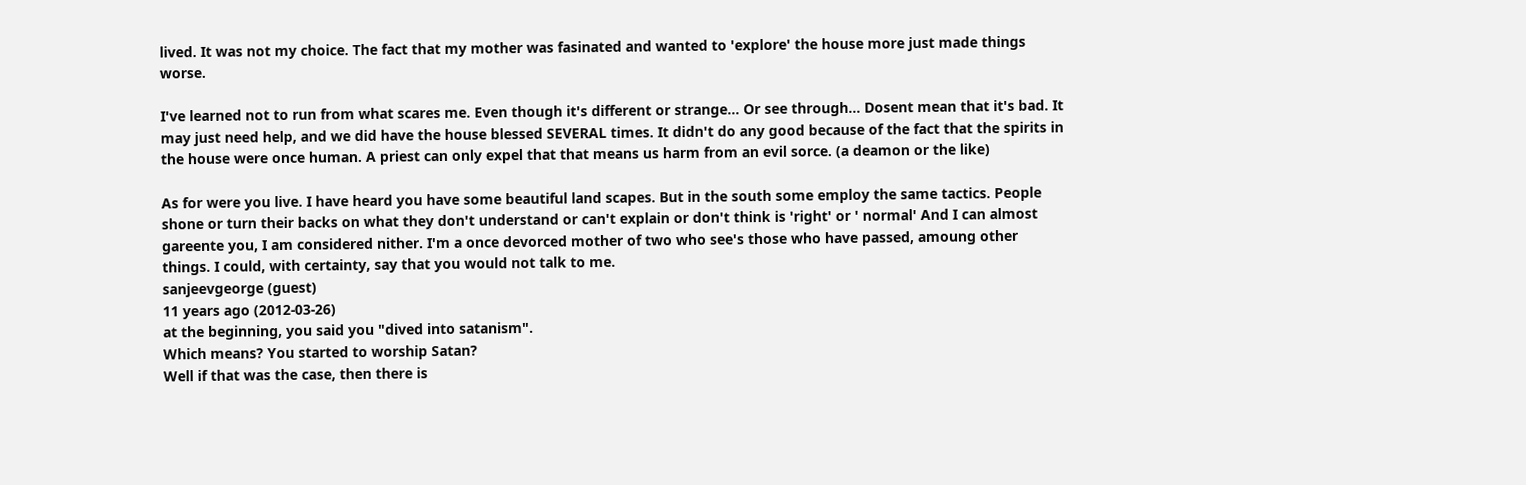lived. It was not my choice. The fact that my mother was fasinated and wanted to 'explore' the house more just made things worse.

I've learned not to run from what scares me. Even though it's different or strange... Or see through... Dosent mean that it's bad. It may just need help, and we did have the house blessed SEVERAL times. It didn't do any good because of the fact that the spirits in the house were once human. A priest can only expel that that means us harm from an evil sorce. (a deamon or the like)

As for were you live. I have heard you have some beautiful land scapes. But in the south some employ the same tactics. People shone or turn their backs on what they don't understand or can't explain or don't think is 'right' or ' normal' And I can almost gareente you, I am considered nither. I'm a once devorced mother of two who see's those who have passed, amoung other things. I could, with certainty, say that you would not talk to me.
sanjeevgeorge (guest)
11 years ago (2012-03-26)
at the beginning, you said you "dived into satanism".
Which means? You started to worship Satan?
Well if that was the case, then there is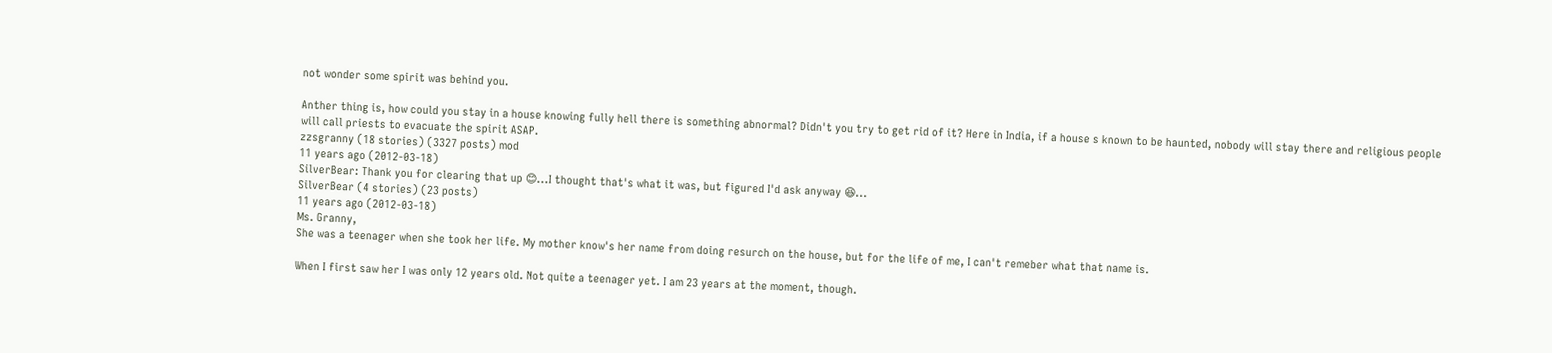not wonder some spirit was behind you.

Anther thing is, how could you stay in a house knowing fully hell there is something abnormal? Didn't you try to get rid of it? Here in India, if a house s known to be haunted, nobody will stay there and religious people will call priests to evacuate the spirit ASAP.
zzsgranny (18 stories) (3327 posts) mod
11 years ago (2012-03-18)
SilverBear: Thank you for clearing that up 😊...I thought that's what it was, but figured I'd ask anyway 😆...
SilverBear (4 stories) (23 posts)
11 years ago (2012-03-18)
Ms. Granny,
She was a teenager when she took her life. My mother know's her name from doing resurch on the house, but for the life of me, I can't remeber what that name is.

When I first saw her I was only 12 years old. Not quite a teenager yet. I am 23 years at the moment, though.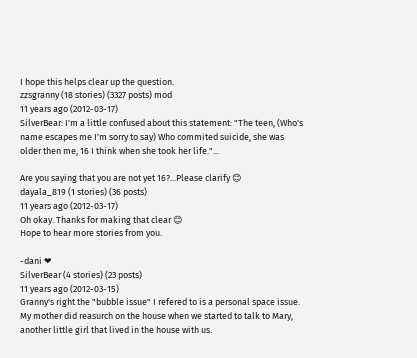I hope this helps clear up the question.
zzsgranny (18 stories) (3327 posts) mod
11 years ago (2012-03-17)
SilverBear: I'm a little confused about this statement: "The teen, (Who's name escapes me I'm sorry to say) Who commited suicide, she was older then me, 16 I think when she took her life."...

Are you saying that you are not yet 16?...Please clarify 😊
dayala_819 (1 stories) (36 posts)
11 years ago (2012-03-17)
Oh okay. Thanks for making that clear 😊
Hope to hear more stories from you.

-dani ❤
SilverBear (4 stories) (23 posts)
11 years ago (2012-03-15)
Granny's right the "bubble issue" I refered to is a personal space issue.
My mother did reasurch on the house when we started to talk to Mary, another little girl that lived in the house with us.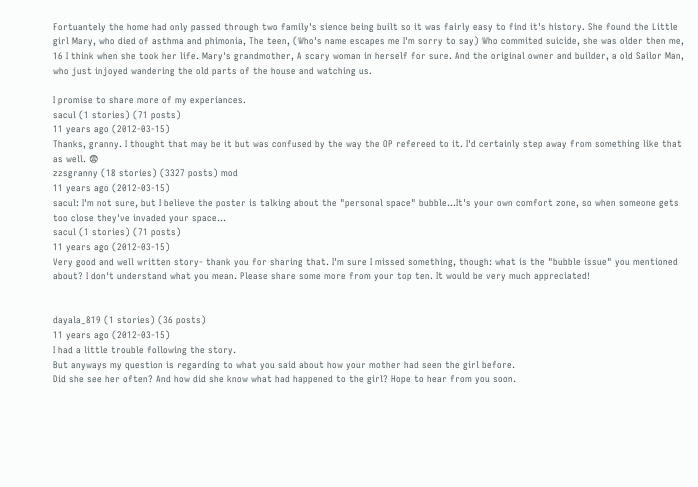Fortuantely the home had only passed through two family's sience being built so it was fairly easy to find it's history. She found the Little girl Mary, who died of asthma and phimonia, The teen, (Who's name escapes me I'm sorry to say) Who commited suicide, she was older then me, 16 I think when she took her life. Mary's grandmother, A scary woman in herself for sure. And the original owner and builder, a old Sailor Man, who just injoyed wandering the old parts of the house and watching us.

I promise to share more of my experiances.
sacul (1 stories) (71 posts)
11 years ago (2012-03-15)
Thanks, granny. I thought that may be it but was confused by the way the OP refereed to it. I'd certainly step away from something like that as well. 😨
zzsgranny (18 stories) (3327 posts) mod
11 years ago (2012-03-15)
sacul: I'm not sure, but I believe the poster is talking about the "personal space" bubble...It's your own comfort zone, so when someone gets too close they've invaded your space...
sacul (1 stories) (71 posts)
11 years ago (2012-03-15)
Very good and well written story- thank you for sharing that. I'm sure I missed something, though: what is the "bubble issue" you mentioned about? I don't understand what you mean. Please share some more from your top ten. It would be very much appreciated!


dayala_819 (1 stories) (36 posts)
11 years ago (2012-03-15)
I had a little trouble following the story.
But anyways my question is regarding to what you said about how your mother had seen the girl before.
Did she see her often? And how did she know what had happened to the girl? Hope to hear from you soon.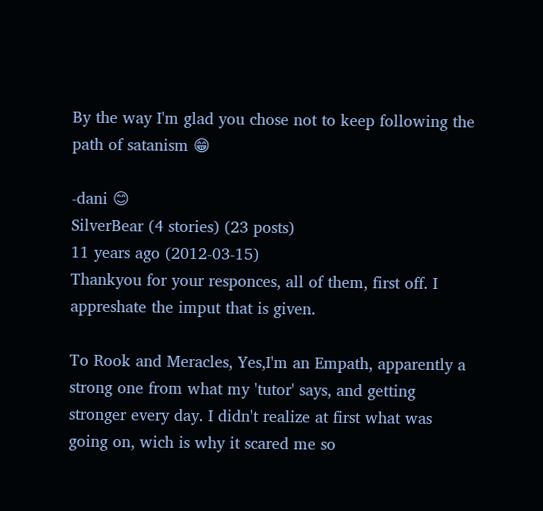By the way I'm glad you chose not to keep following the path of satanism 😁

-dani 😊
SilverBear (4 stories) (23 posts)
11 years ago (2012-03-15)
Thankyou for your responces, all of them, first off. I appreshate the imput that is given.

To Rook and Meracles, Yes,I'm an Empath, apparently a strong one from what my 'tutor' says, and getting stronger every day. I didn't realize at first what was going on, wich is why it scared me so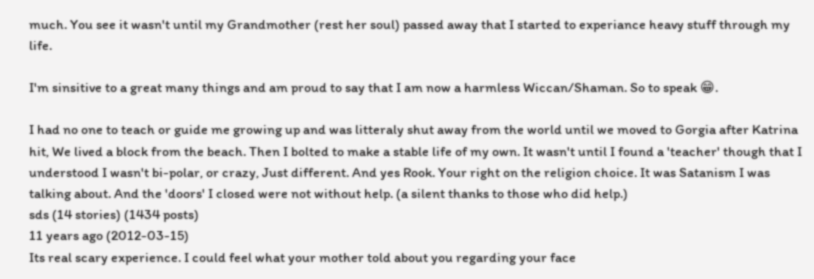much. You see it wasn't until my Grandmother (rest her soul) passed away that I started to experiance heavy stuff through my life.

I'm sinsitive to a great many things and am proud to say that I am now a harmless Wiccan/Shaman. So to speak 😁.

I had no one to teach or guide me growing up and was litteraly shut away from the world until we moved to Gorgia after Katrina hit, We lived a block from the beach. Then I bolted to make a stable life of my own. It wasn't until I found a 'teacher' though that I understood I wasn't bi-polar, or crazy, Just different. And yes Rook. Your right on the religion choice. It was Satanism I was talking about. And the 'doors' I closed were not without help. (a silent thanks to those who did help.)
sds (14 stories) (1434 posts)
11 years ago (2012-03-15)
Its real scary experience. I could feel what your mother told about you regarding your face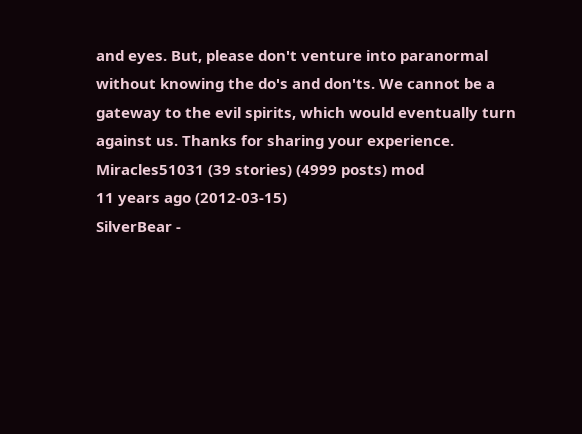and eyes. But, please don't venture into paranormal without knowing the do's and don'ts. We cannot be a gateway to the evil spirits, which would eventually turn against us. Thanks for sharing your experience.
Miracles51031 (39 stories) (4999 posts) mod
11 years ago (2012-03-15)
SilverBear -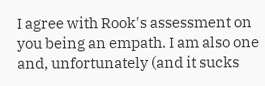I agree with Rook's assessment on you being an empath. I am also one and, unfortunately (and it sucks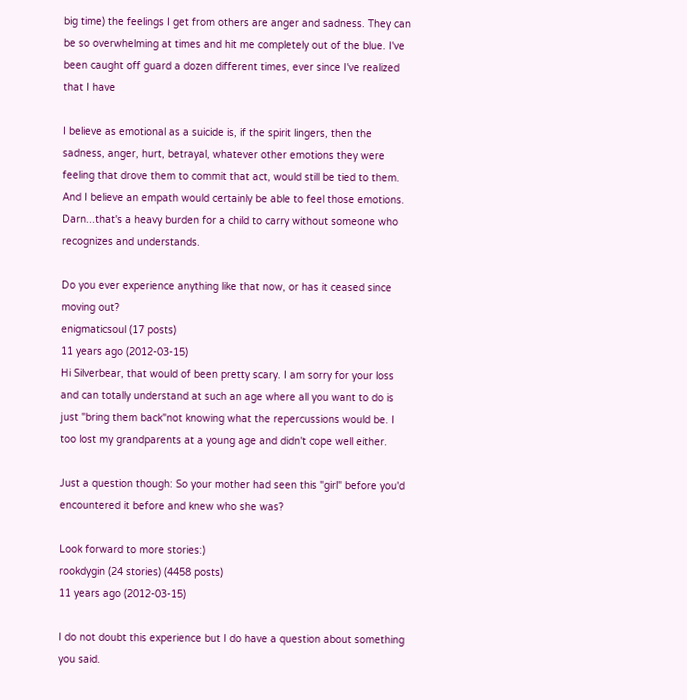big time) the feelings I get from others are anger and sadness. They can be so overwhelming at times and hit me completely out of the blue. I've been caught off guard a dozen different times, ever since I've realized that I have

I believe as emotional as a suicide is, if the spirit lingers, then the sadness, anger, hurt, betrayal, whatever other emotions they were feeling that drove them to commit that act, would still be tied to them. And I believe an empath would certainly be able to feel those emotions. Darn...that's a heavy burden for a child to carry without someone who recognizes and understands.

Do you ever experience anything like that now, or has it ceased since moving out?
enigmaticsoul (17 posts)
11 years ago (2012-03-15)
Hi Silverbear, that would of been pretty scary. I am sorry for your loss and can totally understand at such an age where all you want to do is just "bring them back"not knowing what the repercussions would be. I too lost my grandparents at a young age and didn't cope well either.

Just a question though: So your mother had seen this "girl" before you'd encountered it before and knew who she was?

Look forward to more stories:)
rookdygin (24 stories) (4458 posts)
11 years ago (2012-03-15)

I do not doubt this experience but I do have a question about something you said.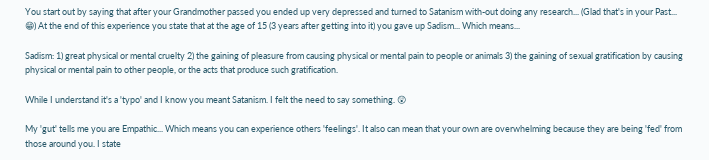You start out by saying that after your Grandmother passed you ended up very depressed and turned to Satanism with-out doing any research... (Glad that's in your Past... 😁) At the end of this experience you state that at the age of 15 (3 years after getting into it) you gave up Sadism... Which means...

Sadism: 1) great physical or mental cruelty 2) the gaining of pleasure from causing physical or mental pain to people or animals 3) the gaining of sexual gratification by causing physical or mental pain to other people, or the acts that produce such gratification.

While I understand it's a 'typo' and I know you meant Satanism. I felt the need to say something. 😲

My 'gut' tells me you are Empathic... Which means you can experience others 'feelings'. It also can mean that your own are overwhelming because they are being 'fed' from those around you. I state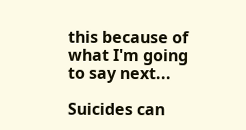this because of what I'm going to say next...

Suicides can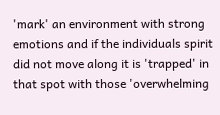'mark' an environment with strong emotions and if the individuals spirit did not move along it is 'trapped' in that spot with those 'overwhelming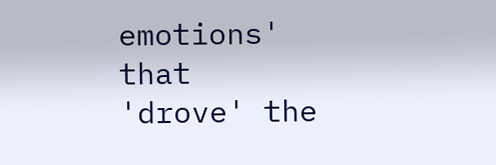emotions' that 'drove' the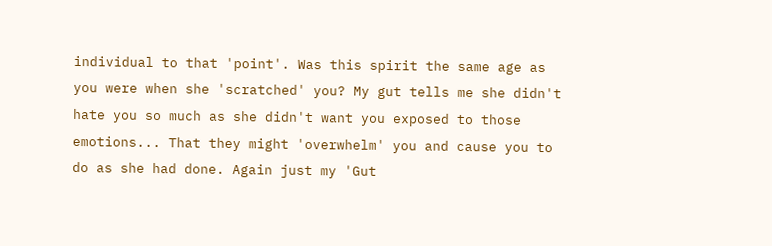individual to that 'point'. Was this spirit the same age as you were when she 'scratched' you? My gut tells me she didn't hate you so much as she didn't want you exposed to those emotions... That they might 'overwhelm' you and cause you to do as she had done. Again just my 'Gut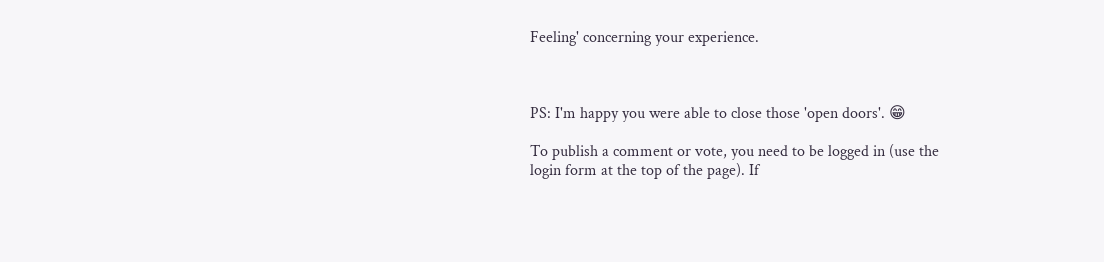Feeling' concerning your experience.



PS: I'm happy you were able to close those 'open doors'. 😁

To publish a comment or vote, you need to be logged in (use the login form at the top of the page). If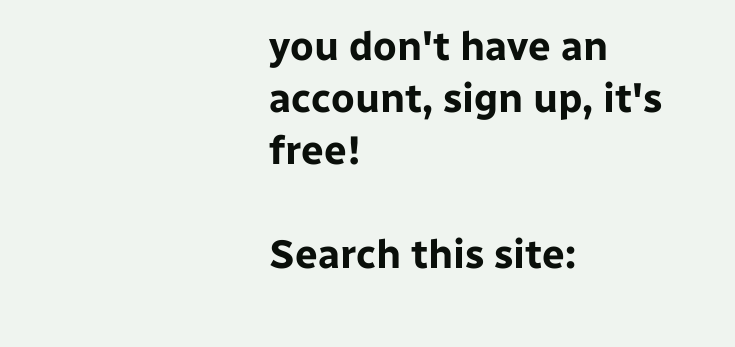you don't have an account, sign up, it's free!

Search this site: